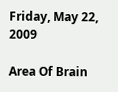Friday, May 22, 2009

Area Of Brain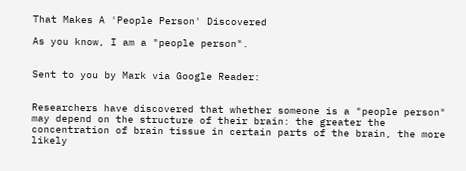That Makes A 'People Person' Discovered

As you know, I am a "people person".


Sent to you by Mark via Google Reader:


Researchers have discovered that whether someone is a "people person" may depend on the structure of their brain: the greater the concentration of brain tissue in certain parts of the brain, the more likely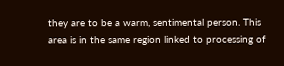they are to be a warm, sentimental person. This area is in the same region linked to processing of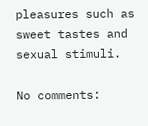pleasures such as sweet tastes and sexual stimuli.

No comments: